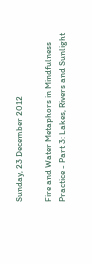Sunday, 23 December 2012

Fire and Water Metaphors in Mindfulness Practice - Part 3: Lakes, Rivers and Sunlight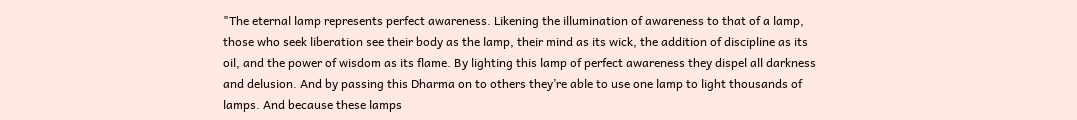"The eternal lamp represents perfect awareness. Likening the illumination of awareness to that of a lamp, those who seek liberation see their body as the lamp, their mind as its wick, the addition of discipline as its oil, and the power of wisdom as its flame. By lighting this lamp of perfect awareness they dispel all darkness and delusion. And by passing this Dharma on to others they’re able to use one lamp to light thousands of lamps. And because these lamps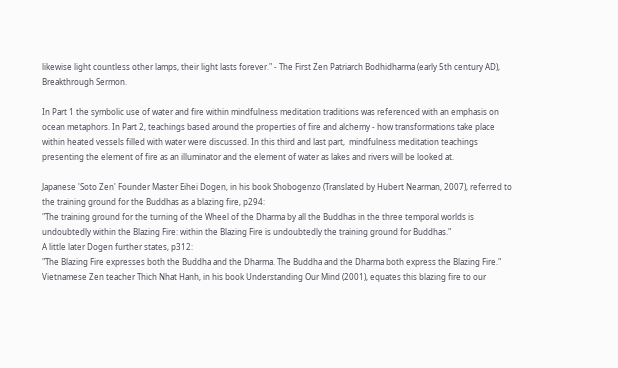likewise light countless other lamps, their light lasts forever." - The First Zen Patriarch Bodhidharma (early 5th century AD), Breakthrough Sermon.

In Part 1 the symbolic use of water and fire within mindfulness meditation traditions was referenced with an emphasis on ocean metaphors. In Part 2, teachings based around the properties of fire and alchemy - how transformations take place within heated vessels filled with water were discussed. In this third and last part,  mindfulness meditation teachings presenting the element of fire as an illuminator and the element of water as lakes and rivers will be looked at.

Japanese 'Soto Zen' Founder Master Eihei Dogen, in his book Shobogenzo (Translated by Hubert Nearman, 2007), referred to the training ground for the Buddhas as a blazing fire, p294:
"The training ground for the turning of the Wheel of the Dharma by all the Buddhas in the three temporal worlds is undoubtedly within the Blazing Fire: within the Blazing Fire is undoubtedly the training ground for Buddhas."
A little later Dogen further states, p312:
"The Blazing Fire expresses both the Buddha and the Dharma. The Buddha and the Dharma both express the Blazing Fire."
Vietnamese Zen teacher Thich Nhat Hanh, in his book Understanding Our Mind (2001), equates this blazing fire to our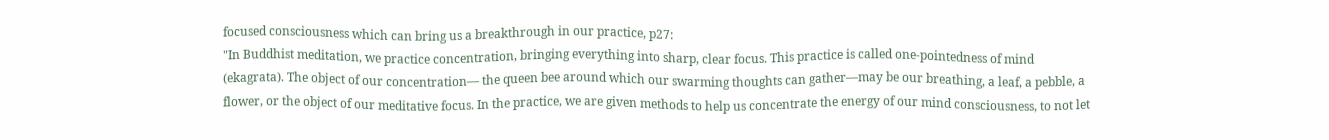focused consciousness which can bring us a breakthrough in our practice, p27:
"In Buddhist meditation, we practice concentration, bringing everything into sharp, clear focus. This practice is called one-pointedness of mind (ekagrata). The object of our concentration— the queen bee around which our swarming thoughts can gather—may be our breathing, a leaf, a pebble, a flower, or the object of our meditative focus. In the practice, we are given methods to help us concentrate the energy of our mind consciousness, to not let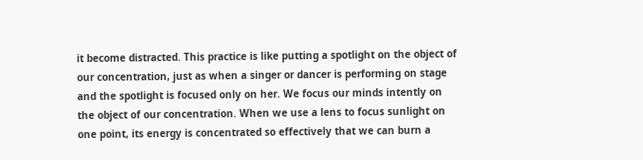it become distracted. This practice is like putting a spotlight on the object of our concentration, just as when a singer or dancer is performing on stage and the spotlight is focused only on her. We focus our minds intently on the object of our concentration. When we use a lens to focus sunlight on one point, its energy is concentrated so effectively that we can burn a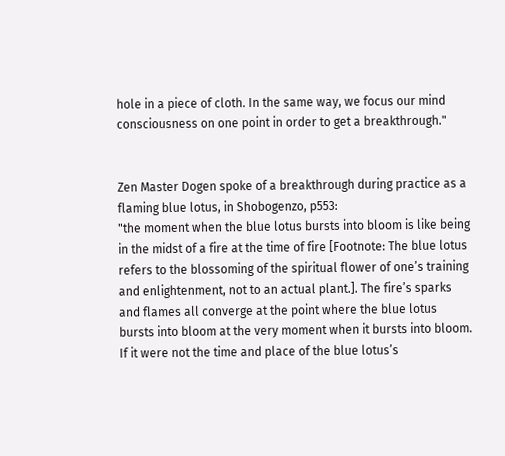hole in a piece of cloth. In the same way, we focus our mind consciousness on one point in order to get a breakthrough."


Zen Master Dogen spoke of a breakthrough during practice as a flaming blue lotus, in Shobogenzo, p553:
"the moment when the blue lotus bursts into bloom is like being in the midst of a fire at the time of fire [Footnote: The blue lotus refers to the blossoming of the spiritual flower of one’s training and enlightenment, not to an actual plant.]. The fire’s sparks and flames all converge at the point where the blue lotus bursts into bloom at the very moment when it bursts into bloom. If it were not the time and place of the blue lotus’s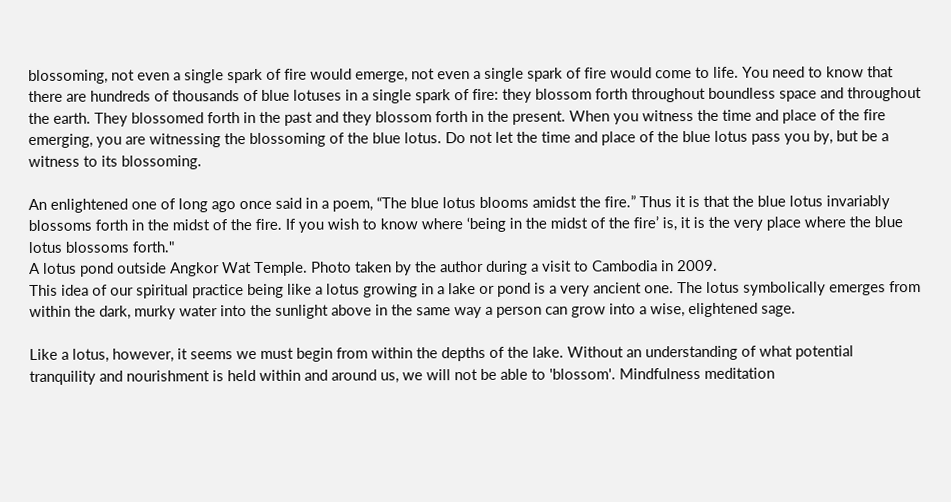blossoming, not even a single spark of fire would emerge, not even a single spark of fire would come to life. You need to know that there are hundreds of thousands of blue lotuses in a single spark of fire: they blossom forth throughout boundless space and throughout the earth. They blossomed forth in the past and they blossom forth in the present. When you witness the time and place of the fire emerging, you are witnessing the blossoming of the blue lotus. Do not let the time and place of the blue lotus pass you by, but be a witness to its blossoming.

An enlightened one of long ago once said in a poem, “The blue lotus blooms amidst the fire.” Thus it is that the blue lotus invariably blossoms forth in the midst of the fire. If you wish to know where ‘being in the midst of the fire’ is, it is the very place where the blue lotus blossoms forth."
A lotus pond outside Angkor Wat Temple. Photo taken by the author during a visit to Cambodia in 2009.
This idea of our spiritual practice being like a lotus growing in a lake or pond is a very ancient one. The lotus symbolically emerges from within the dark, murky water into the sunlight above in the same way a person can grow into a wise, elightened sage.

Like a lotus, however, it seems we must begin from within the depths of the lake. Without an understanding of what potential tranquility and nourishment is held within and around us, we will not be able to 'blossom'. Mindfulness meditation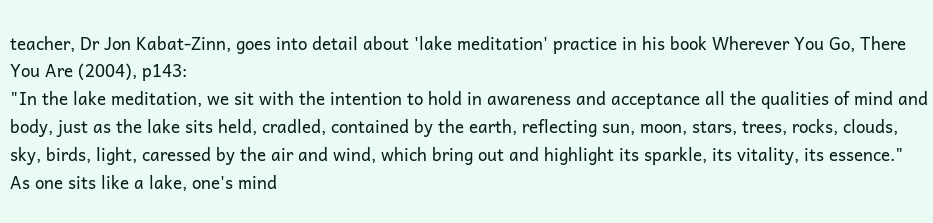teacher, Dr Jon Kabat-Zinn, goes into detail about 'lake meditation' practice in his book Wherever You Go, There You Are (2004), p143:
"In the lake meditation, we sit with the intention to hold in awareness and acceptance all the qualities of mind and body, just as the lake sits held, cradled, contained by the earth, reflecting sun, moon, stars, trees, rocks, clouds, sky, birds, light, caressed by the air and wind, which bring out and highlight its sparkle, its vitality, its essence."
As one sits like a lake, one's mind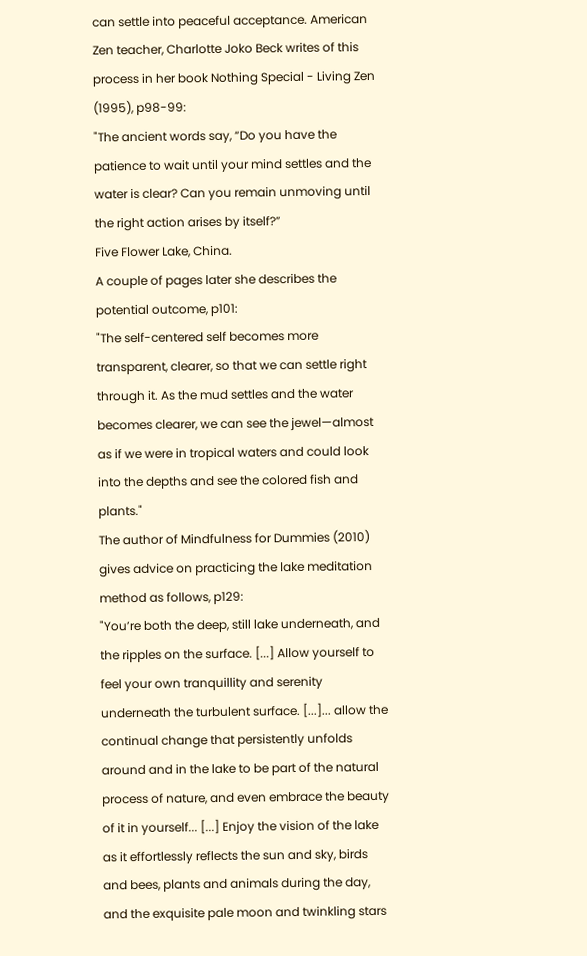can settle into peaceful acceptance. American Zen teacher, Charlotte Joko Beck writes of this process in her book Nothing Special - Living Zen (1995), p98-99:
"The ancient words say, “Do you have the patience to wait until your mind settles and the water is clear? Can you remain unmoving until the right action arises by itself?”
Five Flower Lake, China.
A couple of pages later she describes the potential outcome, p101:
"The self-centered self becomes more transparent, clearer, so that we can settle right through it. As the mud settles and the water becomes clearer, we can see the jewel—almost as if we were in tropical waters and could look into the depths and see the colored fish and plants."
The author of Mindfulness for Dummies (2010) gives advice on practicing the lake meditation method as follows, p129:
"You’re both the deep, still lake underneath, and the ripples on the surface. [...] Allow yourself to feel your own tranquillity and serenity underneath the turbulent surface. [...]... allow the continual change that persistently unfolds around and in the lake to be part of the natural process of nature, and even embrace the beauty of it in yourself... [...] Enjoy the vision of the lake as it effortlessly reflects the sun and sky, birds and bees, plants and animals during the day, and the exquisite pale moon and twinkling stars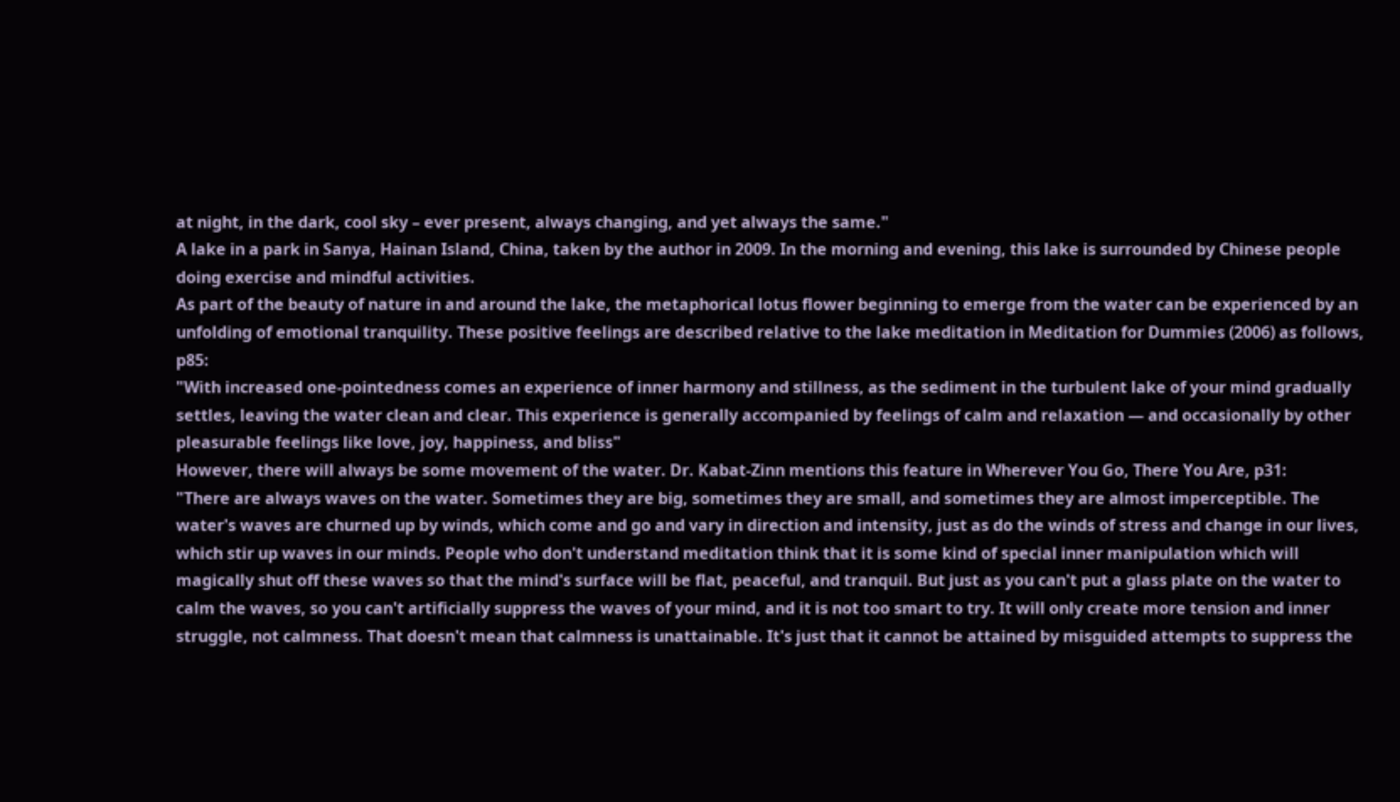at night, in the dark, cool sky – ever present, always changing, and yet always the same."
A lake in a park in Sanya, Hainan Island, China, taken by the author in 2009. In the morning and evening, this lake is surrounded by Chinese people doing exercise and mindful activities.
As part of the beauty of nature in and around the lake, the metaphorical lotus flower beginning to emerge from the water can be experienced by an unfolding of emotional tranquility. These positive feelings are described relative to the lake meditation in Meditation for Dummies (2006) as follows, p85:
"With increased one-pointedness comes an experience of inner harmony and stillness, as the sediment in the turbulent lake of your mind gradually settles, leaving the water clean and clear. This experience is generally accompanied by feelings of calm and relaxation — and occasionally by other pleasurable feelings like love, joy, happiness, and bliss"
However, there will always be some movement of the water. Dr. Kabat-Zinn mentions this feature in Wherever You Go, There You Are, p31:
"There are always waves on the water. Sometimes they are big, sometimes they are small, and sometimes they are almost imperceptible. The water's waves are churned up by winds, which come and go and vary in direction and intensity, just as do the winds of stress and change in our lives, which stir up waves in our minds. People who don't understand meditation think that it is some kind of special inner manipulation which will magically shut off these waves so that the mind's surface will be flat, peaceful, and tranquil. But just as you can't put a glass plate on the water to calm the waves, so you can't artificially suppress the waves of your mind, and it is not too smart to try. It will only create more tension and inner struggle, not calmness. That doesn't mean that calmness is unattainable. It's just that it cannot be attained by misguided attempts to suppress the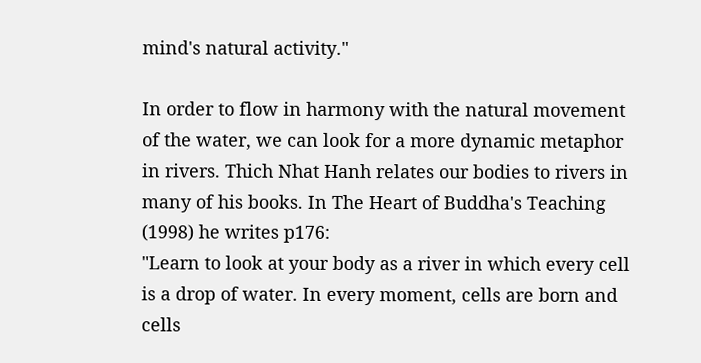mind's natural activity."

In order to flow in harmony with the natural movement of the water, we can look for a more dynamic metaphor in rivers. Thich Nhat Hanh relates our bodies to rivers in many of his books. In The Heart of Buddha's Teaching (1998) he writes p176:
"Learn to look at your body as a river in which every cell is a drop of water. In every moment, cells are born and cells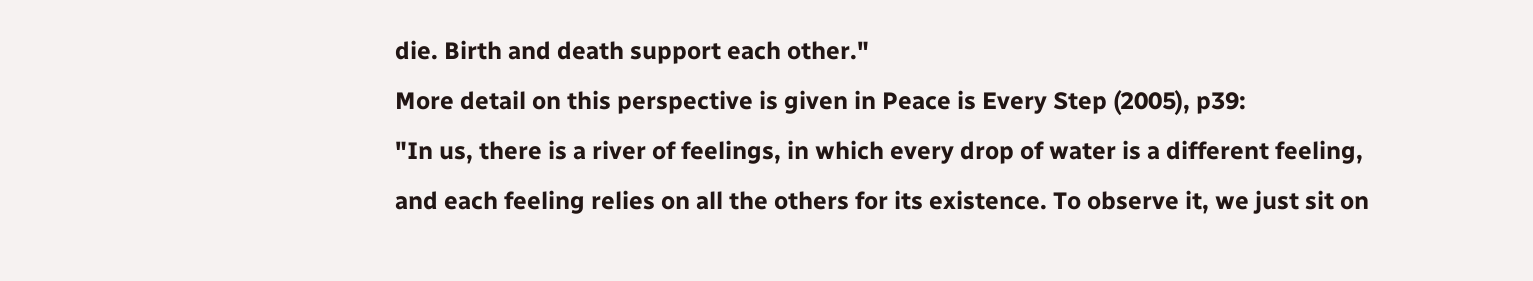die. Birth and death support each other."
More detail on this perspective is given in Peace is Every Step (2005), p39:
"In us, there is a river of feelings, in which every drop of water is a different feeling, and each feeling relies on all the others for its existence. To observe it, we just sit on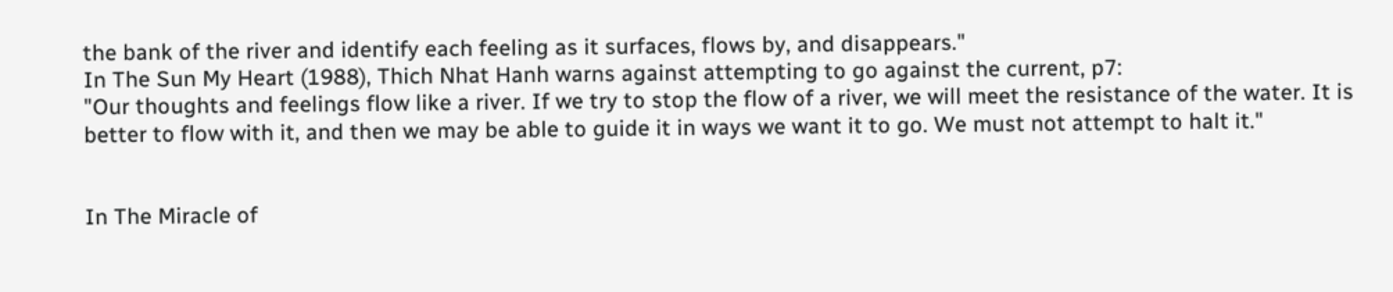the bank of the river and identify each feeling as it surfaces, flows by, and disappears."
In The Sun My Heart (1988), Thich Nhat Hanh warns against attempting to go against the current, p7:
"Our thoughts and feelings flow like a river. If we try to stop the flow of a river, we will meet the resistance of the water. It is better to flow with it, and then we may be able to guide it in ways we want it to go. We must not attempt to halt it."


In The Miracle of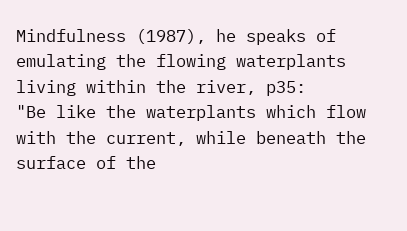Mindfulness (1987), he speaks of emulating the flowing waterplants living within the river, p35:
"Be like the waterplants which flow with the current, while beneath the surface of the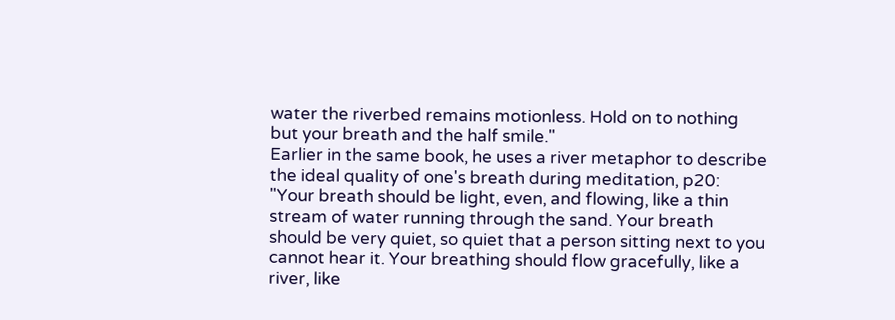water the riverbed remains motionless. Hold on to nothing but your breath and the half smile."
Earlier in the same book, he uses a river metaphor to describe the ideal quality of one's breath during meditation, p20:
"Your breath should be light, even, and flowing, like a thin stream of water running through the sand. Your breath should be very quiet, so quiet that a person sitting next to you cannot hear it. Your breathing should flow gracefully, like a river, like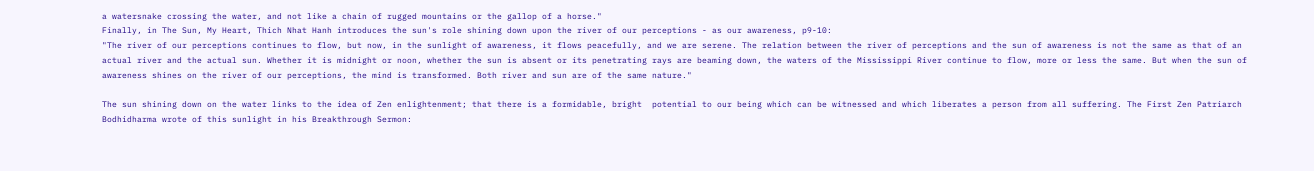a watersnake crossing the water, and not like a chain of rugged mountains or the gallop of a horse."
Finally, in The Sun, My Heart, Thich Nhat Hanh introduces the sun's role shining down upon the river of our perceptions - as our awareness, p9-10:
"The river of our perceptions continues to flow, but now, in the sunlight of awareness, it flows peacefully, and we are serene. The relation between the river of perceptions and the sun of awareness is not the same as that of an actual river and the actual sun. Whether it is midnight or noon, whether the sun is absent or its penetrating rays are beaming down, the waters of the Mississippi River continue to flow, more or less the same. But when the sun of awareness shines on the river of our perceptions, the mind is transformed. Both river and sun are of the same nature."

The sun shining down on the water links to the idea of Zen enlightenment; that there is a formidable, bright  potential to our being which can be witnessed and which liberates a person from all suffering. The First Zen Patriarch Bodhidharma wrote of this sunlight in his Breakthrough Sermon: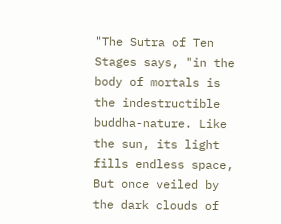"The Sutra of Ten Stages says, "in the body of mortals is the indestructible buddha-nature. Like the sun, its light fills endless space, But once veiled by the dark clouds of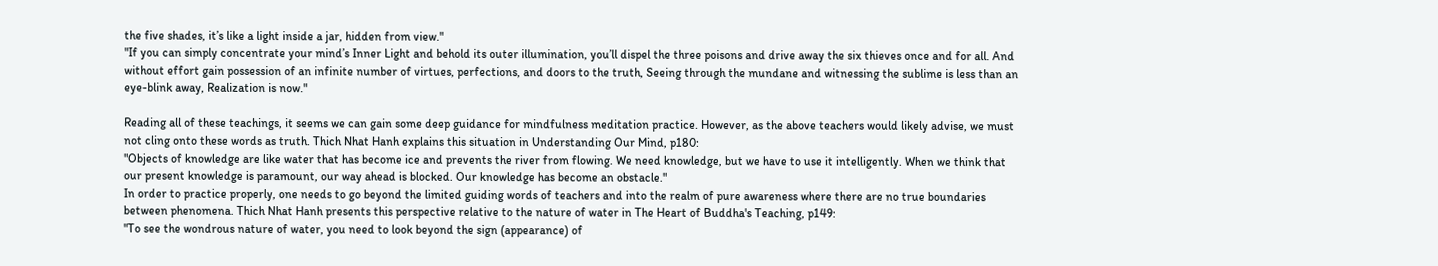the five shades, it’s like a light inside a jar, hidden from view."
"If you can simply concentrate your mind’s Inner Light and behold its outer illumination, you’ll dispel the three poisons and drive away the six thieves once and for all. And without effort gain possession of an infinite number of virtues, perfections, and doors to the truth, Seeing through the mundane and witnessing the sublime is less than an eye-blink away, Realization is now."

Reading all of these teachings, it seems we can gain some deep guidance for mindfulness meditation practice. However, as the above teachers would likely advise, we must not cling onto these words as truth. Thich Nhat Hanh explains this situation in Understanding Our Mind, p180:
"Objects of knowledge are like water that has become ice and prevents the river from flowing. We need knowledge, but we have to use it intelligently. When we think that our present knowledge is paramount, our way ahead is blocked. Our knowledge has become an obstacle."
In order to practice properly, one needs to go beyond the limited guiding words of teachers and into the realm of pure awareness where there are no true boundaries between phenomena. Thich Nhat Hanh presents this perspective relative to the nature of water in The Heart of Buddha's Teaching, p149:
"To see the wondrous nature of water, you need to look beyond the sign (appearance) of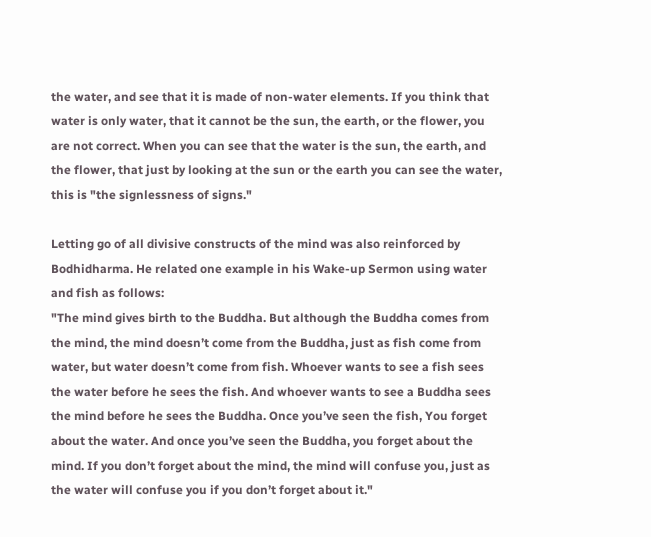the water, and see that it is made of non-water elements. If you think that water is only water, that it cannot be the sun, the earth, or the flower, you are not correct. When you can see that the water is the sun, the earth, and the flower, that just by looking at the sun or the earth you can see the water, this is "the signlessness of signs."

Letting go of all divisive constructs of the mind was also reinforced by Bodhidharma. He related one example in his Wake-up Sermon using water and fish as follows:
"The mind gives birth to the Buddha. But although the Buddha comes from the mind, the mind doesn’t come from the Buddha, just as fish come from water, but water doesn’t come from fish. Whoever wants to see a fish sees the water before he sees the fish. And whoever wants to see a Buddha sees the mind before he sees the Buddha. Once you’ve seen the fish, You forget about the water. And once you’ve seen the Buddha, you forget about the mind. If you don’t forget about the mind, the mind will confuse you, just as the water will confuse you if you don’t forget about it."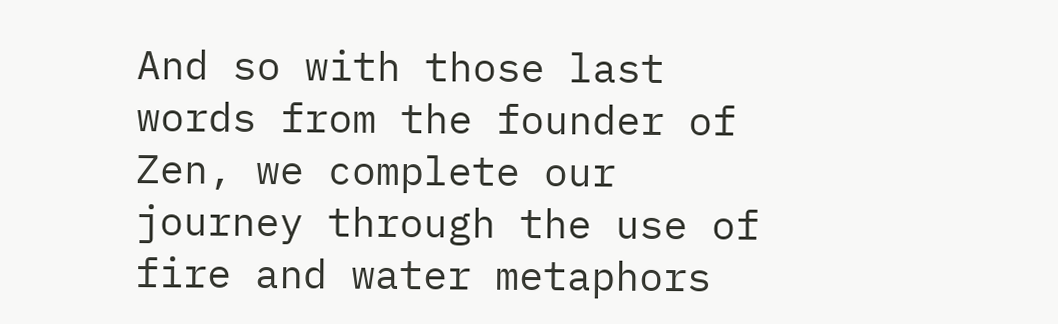And so with those last words from the founder of Zen, we complete our journey through the use of fire and water metaphors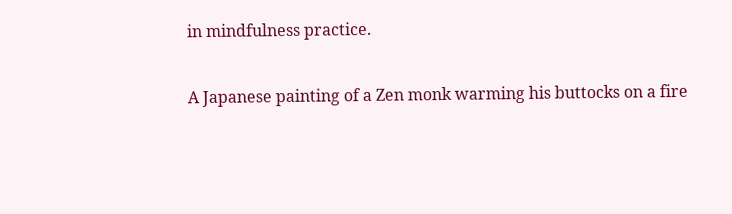in mindfulness practice.

A Japanese painting of a Zen monk warming his buttocks on a fire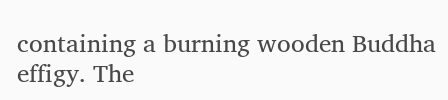containing a burning wooden Buddha effigy. The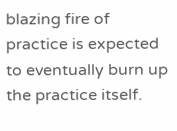blazing fire of practice is expected to eventually burn up the practice itself.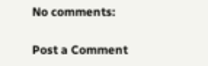No comments:

Post a Comment